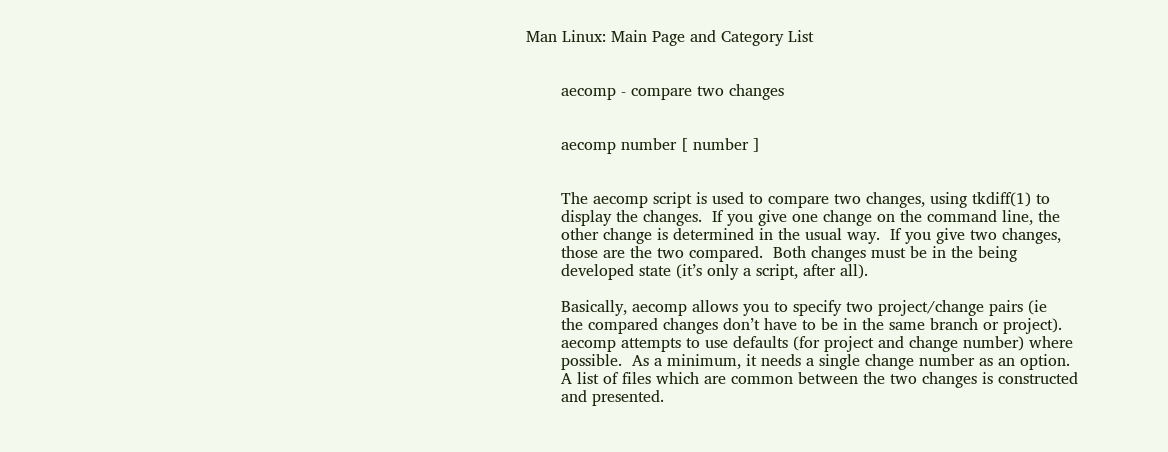Man Linux: Main Page and Category List


       aecomp - compare two changes


       aecomp number [ number ]


       The aecomp script is used to compare two changes, using tkdiff(1) to
       display the changes.  If you give one change on the command line, the
       other change is determined in the usual way.  If you give two changes,
       those are the two compared.  Both changes must be in the being
       developed state (it’s only a script, after all).

       Basically, aecomp allows you to specify two project/change pairs (ie
       the compared changes don’t have to be in the same branch or project).
       aecomp attempts to use defaults (for project and change number) where
       possible.  As a minimum, it needs a single change number as an option.
       A list of files which are common between the two changes is constructed
       and presented.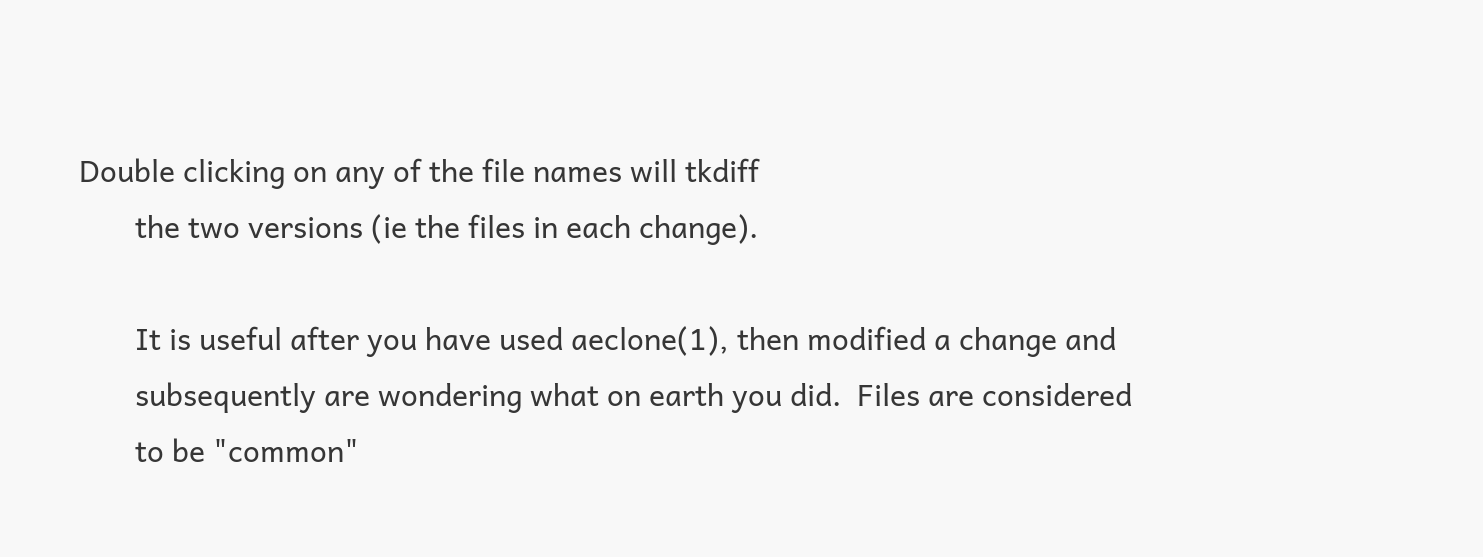Double clicking on any of the file names will tkdiff
       the two versions (ie the files in each change).

       It is useful after you have used aeclone(1), then modified a change and
       subsequently are wondering what on earth you did.  Files are considered
       to be "common"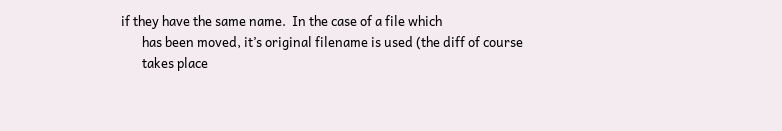if they have the same name.  In the case of a file which
       has been moved, it’s original filename is used (the diff of course
       takes place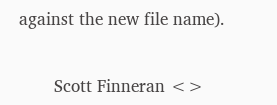against the new file name).


       Scott Finneran <>